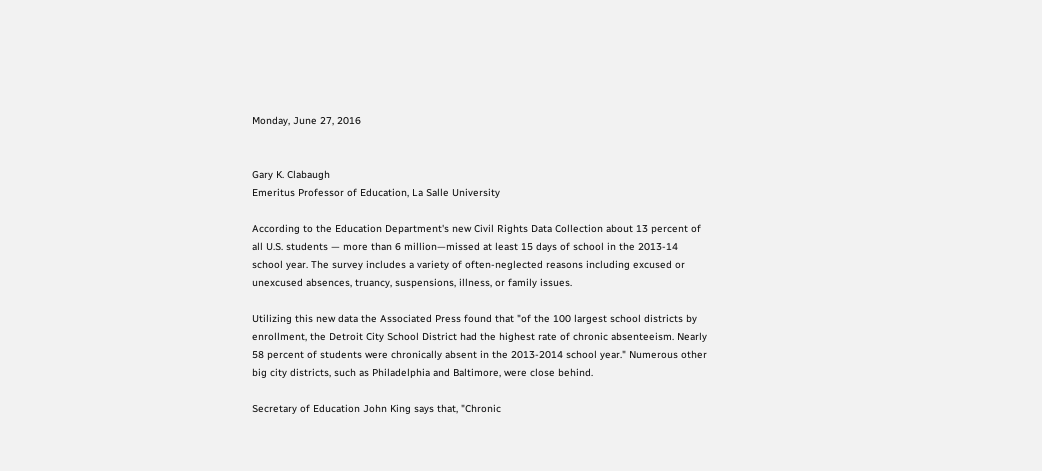Monday, June 27, 2016


Gary K. Clabaugh
Emeritus Professor of Education, La Salle University

According to the Education Department's new Civil Rights Data Collection about 13 percent of all U.S. students — more than 6 million—missed at least 15 days of school in the 2013-14 school year. The survey includes a variety of often-neglected reasons including excused or unexcused absences, truancy, suspensions, illness, or family issues.

Utilizing this new data the Associated Press found that "of the 100 largest school districts by enrollment, the Detroit City School District had the highest rate of chronic absenteeism. Nearly 58 percent of students were chronically absent in the 2013-2014 school year." Numerous other big city districts, such as Philadelphia and Baltimore, were close behind.

Secretary of Education John King says that, "Chronic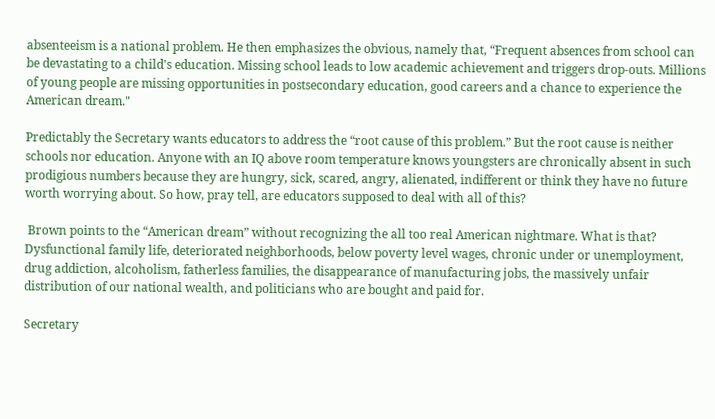absenteeism is a national problem. He then emphasizes the obvious, namely that, “Frequent absences from school can be devastating to a child's education. Missing school leads to low academic achievement and triggers drop-outs. Millions of young people are missing opportunities in postsecondary education, good careers and a chance to experience the American dream."

Predictably the Secretary wants educators to address the “root cause of this problem.” But the root cause is neither schools nor education. Anyone with an IQ above room temperature knows youngsters are chronically absent in such prodigious numbers because they are hungry, sick, scared, angry, alienated, indifferent or think they have no future worth worrying about. So how, pray tell, are educators supposed to deal with all of this?

 Brown points to the “American dream” without recognizing the all too real American nightmare. What is that? Dysfunctional family life, deteriorated neighborhoods, below poverty level wages, chronic under or unemployment, drug addiction, alcoholism, fatherless families, the disappearance of manufacturing jobs, the massively unfair distribution of our national wealth, and politicians who are bought and paid for.

Secretary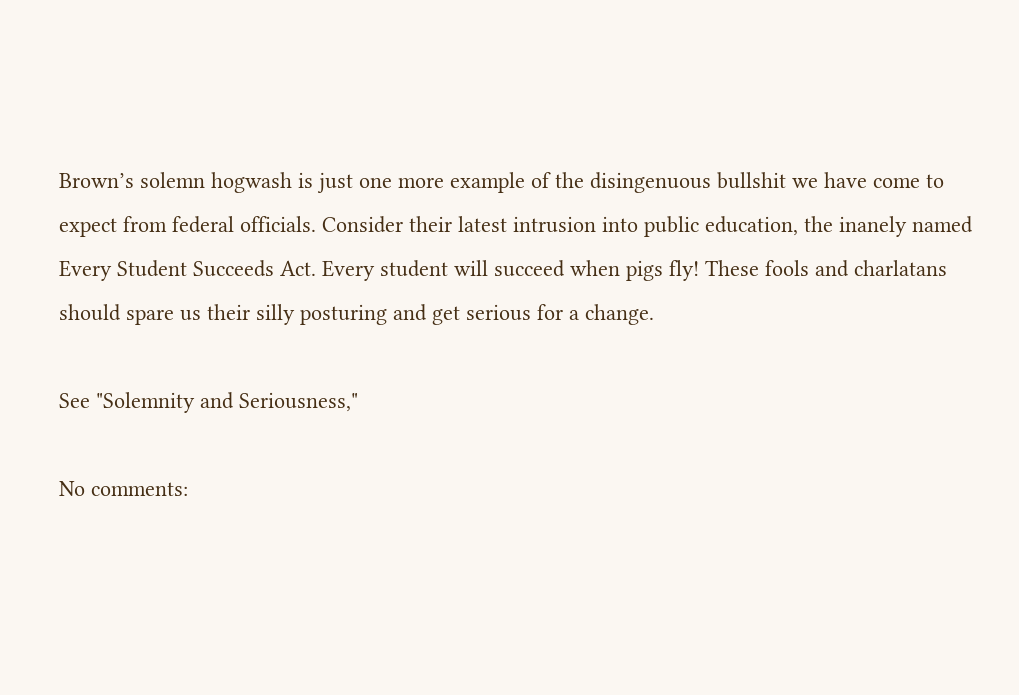Brown’s solemn hogwash is just one more example of the disingenuous bullshit we have come to expect from federal officials. Consider their latest intrusion into public education, the inanely named Every Student Succeeds Act. Every student will succeed when pigs fly! These fools and charlatans should spare us their silly posturing and get serious for a change.

See "Solemnity and Seriousness,"

No comments: